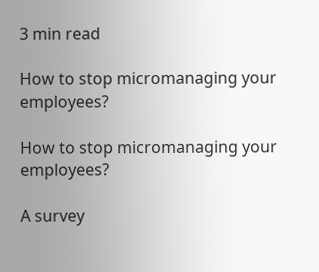3 min read

How to stop micromanaging your employees?

How to stop micromanaging your employees?

A survey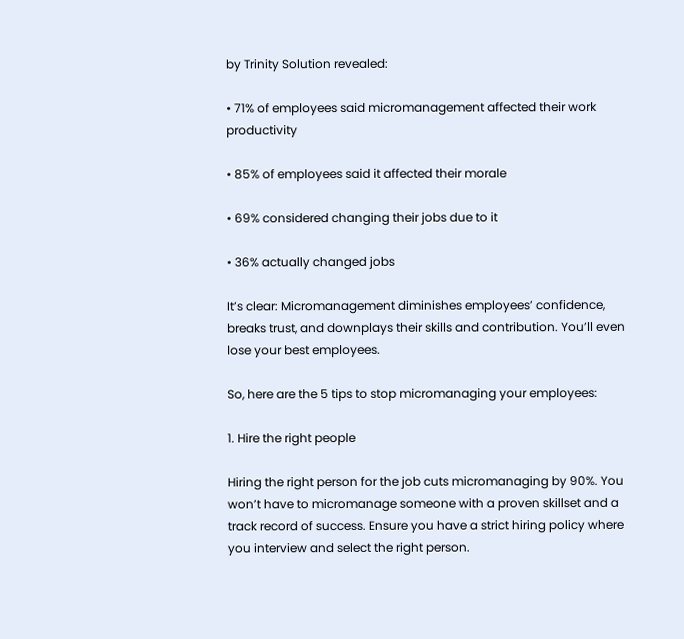by Trinity Solution revealed:

• 71% of employees said micromanagement affected their work productivity

• 85% of employees said it affected their morale

• 69% considered changing their jobs due to it

• 36% actually changed jobs

It’s clear: Micromanagement diminishes employees’ confidence, breaks trust, and downplays their skills and contribution. You’ll even lose your best employees.

So, here are the 5 tips to stop micromanaging your employees:

1. Hire the right people

Hiring the right person for the job cuts micromanaging by 90%. You won’t have to micromanage someone with a proven skillset and a track record of success. Ensure you have a strict hiring policy where you interview and select the right person.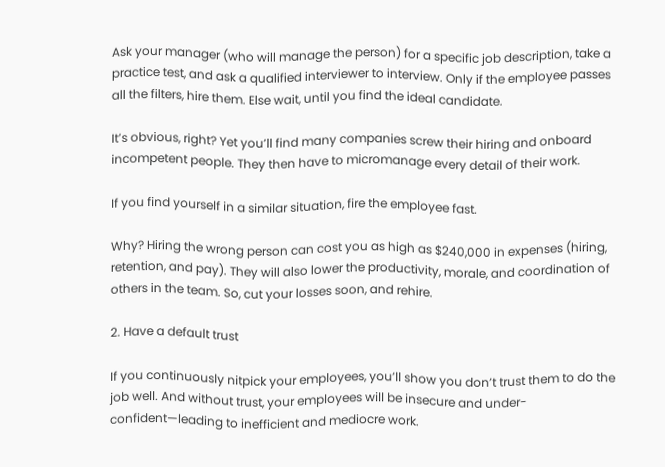Ask your manager (who will manage the person) for a specific job description, take a practice test, and ask a qualified interviewer to interview. Only if the employee passes all the filters, hire them. Else wait, until you find the ideal candidate.

It’s obvious, right? Yet you’ll find many companies screw their hiring and onboard incompetent people. They then have to micromanage every detail of their work.

If you find yourself in a similar situation, fire the employee fast.

Why? Hiring the wrong person can cost you as high as $240,000 in expenses (hiring, retention, and pay). They will also lower the productivity, morale, and coordination of others in the team. So, cut your losses soon, and rehire.

2. Have a default trust

If you continuously nitpick your employees, you’ll show you don’t trust them to do the job well. And without trust, your employees will be insecure and under-confident—leading to inefficient and mediocre work.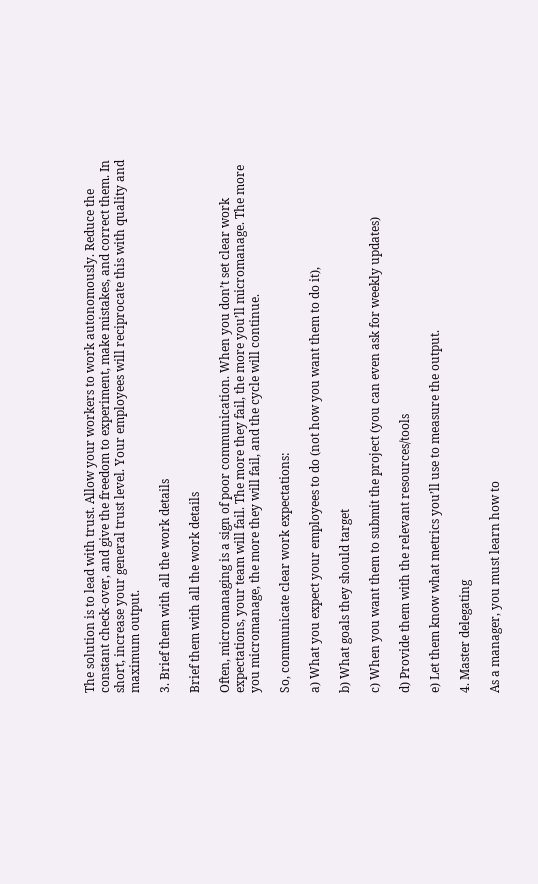The solution is to lead with trust. Allow your workers to work autonomously. Reduce the constant check-over, and give the freedom to experiment, make mistakes, and correct them. In short, increase your general trust level. Your employees will reciprocate this with quality and maximum output.

3. Brief them with all the work details

Brief them with all the work details

Often, micromanaging is a sign of poor communication. When you don’t set clear work expectations, your team will fail. The more they fail, the more you’ll micromanage. The more you micromanage, the more they will fail, and the cycle will continue.

So, communicate clear work expectations:

a) What you expect your employees to do (not how you want them to do it),

b) What goals they should target

c) When you want them to submit the project (you can even ask for weekly updates)

d) Provide them with the relevant resources/tools

e) Let them know what metrics you’ll use to measure the output.

4. Master delegating

As a manager, you must learn how to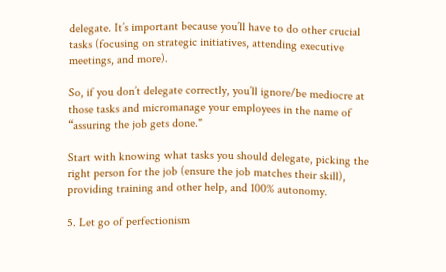delegate. It’s important because you’ll have to do other crucial tasks (focusing on strategic initiatives, attending executive meetings, and more).

So, if you don’t delegate correctly, you’ll ignore/be mediocre at those tasks and micromanage your employees in the name of “assuring the job gets done."

Start with knowing what tasks you should delegate, picking the right person for the job (ensure the job matches their skill), providing training and other help, and 100% autonomy.

5. Let go of perfectionism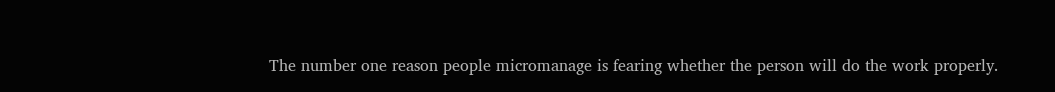The number one reason people micromanage is fearing whether the person will do the work properly.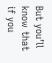But you’ll know that if you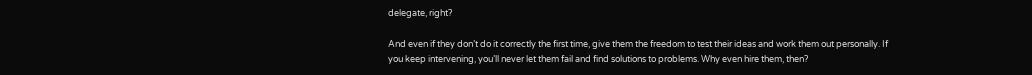delegate, right?

And even if they don’t do it correctly the first time, give them the freedom to test their ideas and work them out personally. If you keep intervening, you’ll never let them fail and find solutions to problems. Why even hire them, then?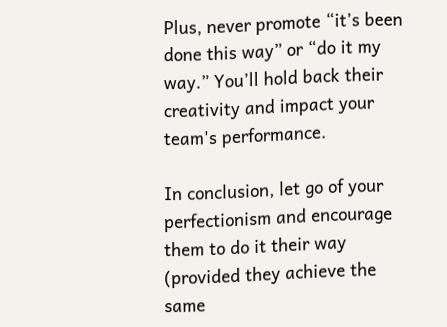Plus, never promote “it’s been done this way” or “do it my way.” You’ll hold back their creativity and impact your team's performance.

In conclusion, let go of your perfectionism and encourage them to do it their way (provided they achieve the same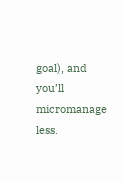goal), and you’ll micromanage less.